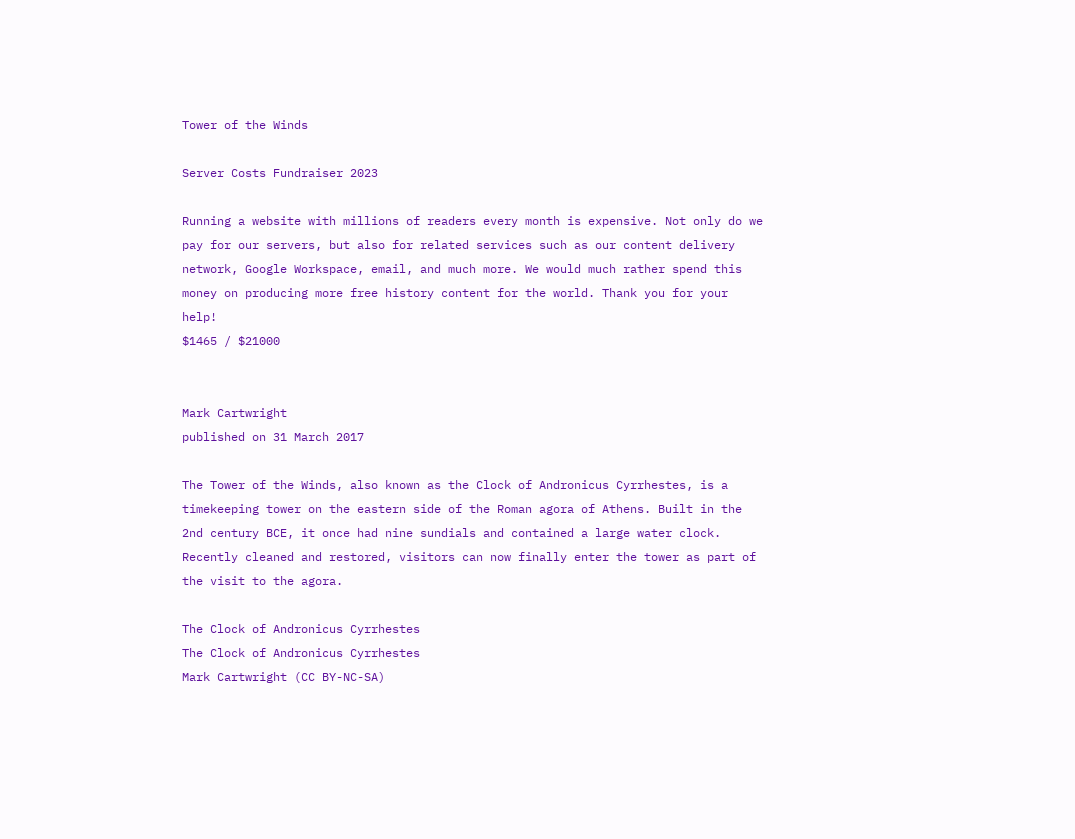Tower of the Winds

Server Costs Fundraiser 2023

Running a website with millions of readers every month is expensive. Not only do we pay for our servers, but also for related services such as our content delivery network, Google Workspace, email, and much more. We would much rather spend this money on producing more free history content for the world. Thank you for your help!
$1465 / $21000


Mark Cartwright
published on 31 March 2017

The Tower of the Winds, also known as the Clock of Andronicus Cyrrhestes, is a timekeeping tower on the eastern side of the Roman agora of Athens. Built in the 2nd century BCE, it once had nine sundials and contained a large water clock. Recently cleaned and restored, visitors can now finally enter the tower as part of the visit to the agora.

The Clock of Andronicus Cyrrhestes
The Clock of Andronicus Cyrrhestes
Mark Cartwright (CC BY-NC-SA)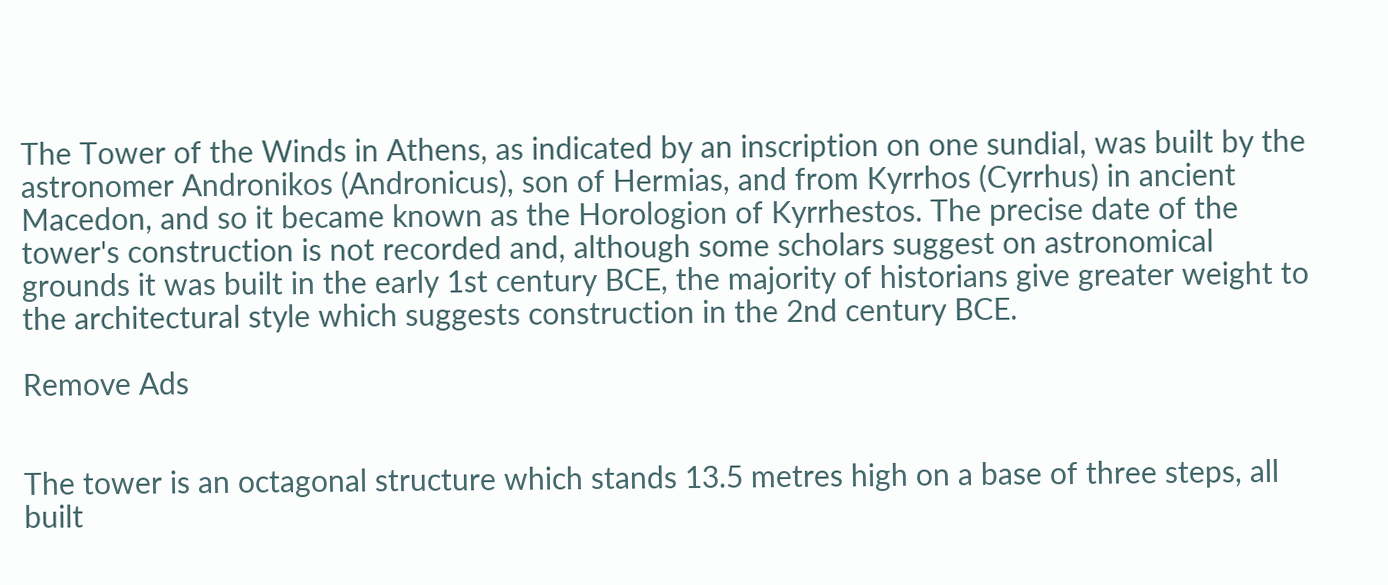The Tower of the Winds in Athens, as indicated by an inscription on one sundial, was built by the astronomer Andronikos (Andronicus), son of Hermias, and from Kyrrhos (Cyrrhus) in ancient Macedon, and so it became known as the Horologion of Kyrrhestos. The precise date of the tower's construction is not recorded and, although some scholars suggest on astronomical grounds it was built in the early 1st century BCE, the majority of historians give greater weight to the architectural style which suggests construction in the 2nd century BCE.

Remove Ads


The tower is an octagonal structure which stands 13.5 metres high on a base of three steps, all built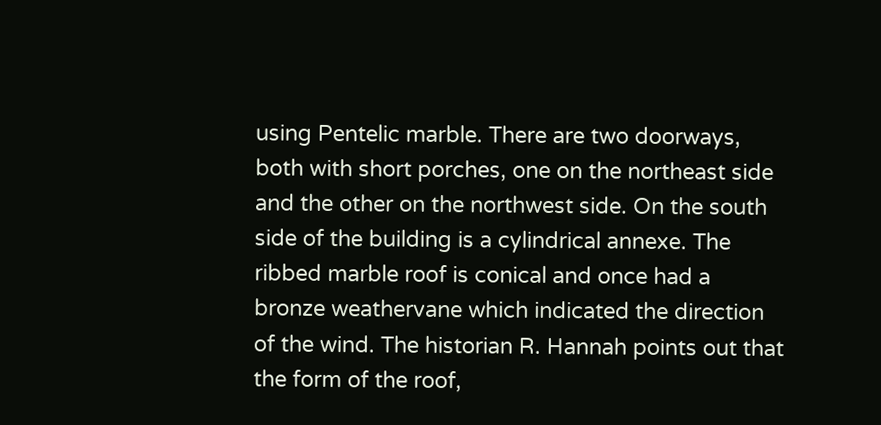using Pentelic marble. There are two doorways, both with short porches, one on the northeast side and the other on the northwest side. On the south side of the building is a cylindrical annexe. The ribbed marble roof is conical and once had a bronze weathervane which indicated the direction of the wind. The historian R. Hannah points out that the form of the roof,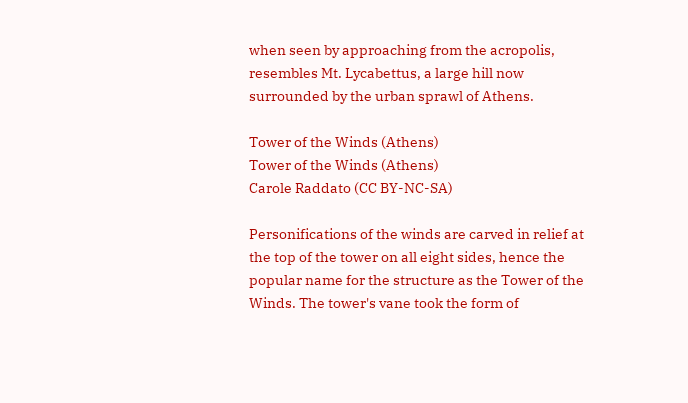when seen by approaching from the acropolis, resembles Mt. Lycabettus, a large hill now surrounded by the urban sprawl of Athens.

Tower of the Winds (Athens)
Tower of the Winds (Athens)
Carole Raddato (CC BY-NC-SA)

Personifications of the winds are carved in relief at the top of the tower on all eight sides, hence the popular name for the structure as the Tower of the Winds. The tower's vane took the form of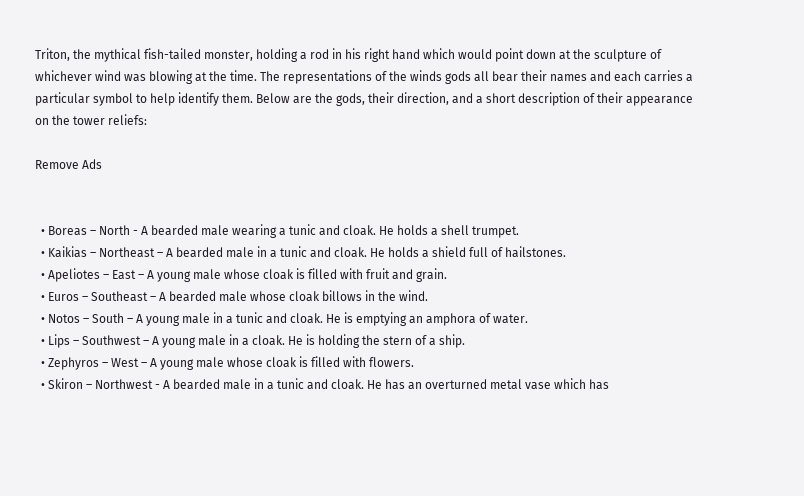Triton, the mythical fish-tailed monster, holding a rod in his right hand which would point down at the sculpture of whichever wind was blowing at the time. The representations of the winds gods all bear their names and each carries a particular symbol to help identify them. Below are the gods, their direction, and a short description of their appearance on the tower reliefs:

Remove Ads


  • Boreas – North - A bearded male wearing a tunic and cloak. He holds a shell trumpet.
  • Kaikias – Northeast – A bearded male in a tunic and cloak. He holds a shield full of hailstones.
  • Apeliotes – East – A young male whose cloak is filled with fruit and grain.
  • Euros – Southeast – A bearded male whose cloak billows in the wind.
  • Notos – South – A young male in a tunic and cloak. He is emptying an amphora of water.
  • Lips – Southwest – A young male in a cloak. He is holding the stern of a ship.
  • Zephyros – West – A young male whose cloak is filled with flowers.
  • Skiron – Northwest - A bearded male in a tunic and cloak. He has an overturned metal vase which has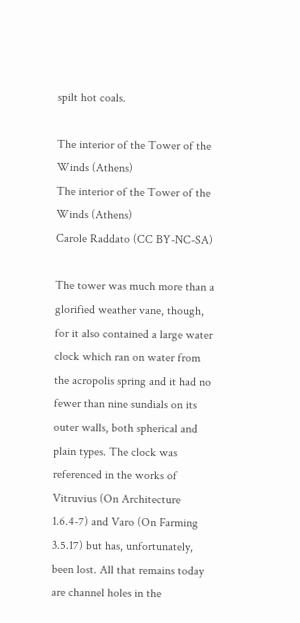spilt hot coals.

The interior of the Tower of the Winds (Athens)
The interior of the Tower of the Winds (Athens)
Carole Raddato (CC BY-NC-SA)

The tower was much more than a glorified weather vane, though, for it also contained a large water clock which ran on water from the acropolis spring and it had no fewer than nine sundials on its outer walls, both spherical and plain types. The clock was referenced in the works of Vitruvius (On Architecture 1.6.4-7) and Varo (On Farming 3.5.17) but has, unfortunately, been lost. All that remains today are channel holes in the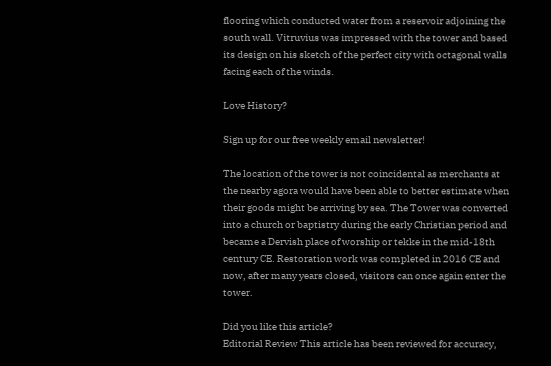flooring which conducted water from a reservoir adjoining the south wall. Vitruvius was impressed with the tower and based its design on his sketch of the perfect city with octagonal walls facing each of the winds.

Love History?

Sign up for our free weekly email newsletter!

The location of the tower is not coincidental as merchants at the nearby agora would have been able to better estimate when their goods might be arriving by sea. The Tower was converted into a church or baptistry during the early Christian period and became a Dervish place of worship or tekke in the mid-18th century CE. Restoration work was completed in 2016 CE and now, after many years closed, visitors can once again enter the tower.

Did you like this article?
Editorial Review This article has been reviewed for accuracy,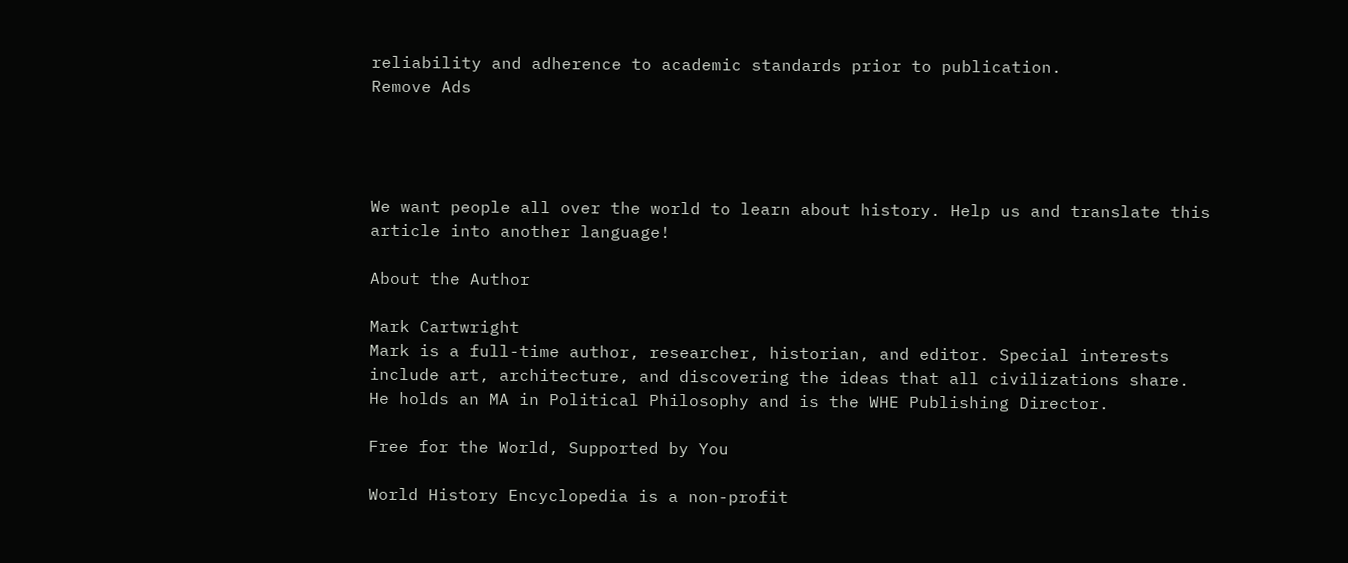reliability and adherence to academic standards prior to publication.
Remove Ads




We want people all over the world to learn about history. Help us and translate this article into another language!

About the Author

Mark Cartwright
Mark is a full-time author, researcher, historian, and editor. Special interests include art, architecture, and discovering the ideas that all civilizations share. He holds an MA in Political Philosophy and is the WHE Publishing Director.

Free for the World, Supported by You

World History Encyclopedia is a non-profit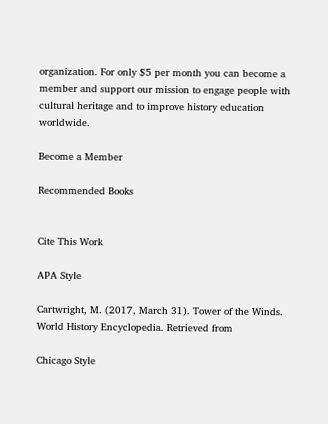organization. For only $5 per month you can become a member and support our mission to engage people with cultural heritage and to improve history education worldwide.

Become a Member

Recommended Books


Cite This Work

APA Style

Cartwright, M. (2017, March 31). Tower of the Winds. World History Encyclopedia. Retrieved from

Chicago Style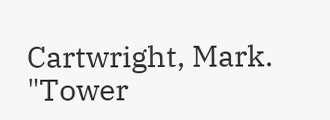Cartwright, Mark. "Tower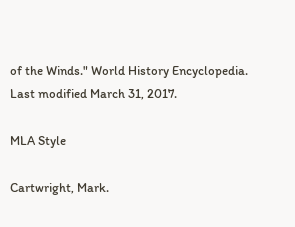of the Winds." World History Encyclopedia. Last modified March 31, 2017.

MLA Style

Cartwright, Mark.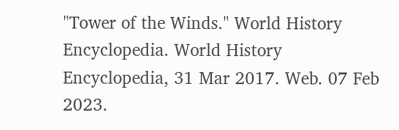"Tower of the Winds." World History Encyclopedia. World History Encyclopedia, 31 Mar 2017. Web. 07 Feb 2023.